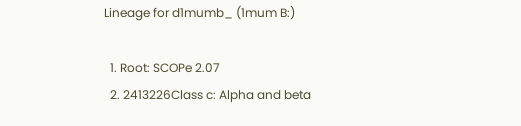Lineage for d1mumb_ (1mum B:)

  1. Root: SCOPe 2.07
  2. 2413226Class c: Alpha and beta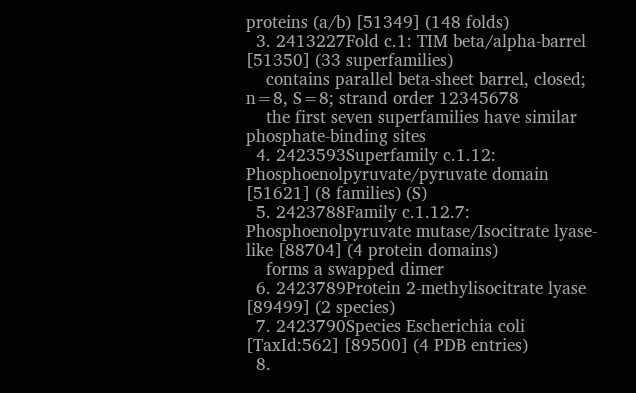proteins (a/b) [51349] (148 folds)
  3. 2413227Fold c.1: TIM beta/alpha-barrel [51350] (33 superfamilies)
    contains parallel beta-sheet barrel, closed; n=8, S=8; strand order 12345678
    the first seven superfamilies have similar phosphate-binding sites
  4. 2423593Superfamily c.1.12: Phosphoenolpyruvate/pyruvate domain [51621] (8 families) (S)
  5. 2423788Family c.1.12.7: Phosphoenolpyruvate mutase/Isocitrate lyase-like [88704] (4 protein domains)
    forms a swapped dimer
  6. 2423789Protein 2-methylisocitrate lyase [89499] (2 species)
  7. 2423790Species Escherichia coli [TaxId:562] [89500] (4 PDB entries)
  8.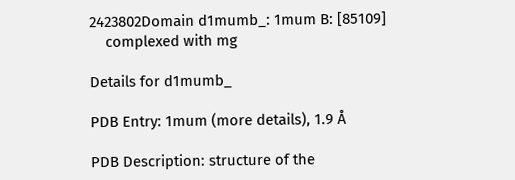2423802Domain d1mumb_: 1mum B: [85109]
    complexed with mg

Details for d1mumb_

PDB Entry: 1mum (more details), 1.9 Å

PDB Description: structure of the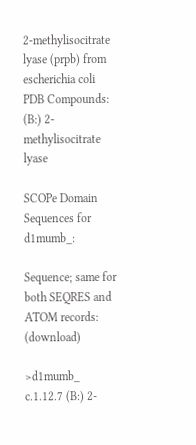2-methylisocitrate lyase (prpb) from escherichia coli
PDB Compounds: (B:) 2-methylisocitrate lyase

SCOPe Domain Sequences for d1mumb_:

Sequence; same for both SEQRES and ATOM records: (download)

>d1mumb_ c.1.12.7 (B:) 2-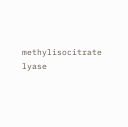methylisocitrate lyase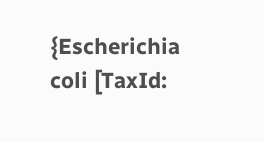{Escherichia coli [TaxId: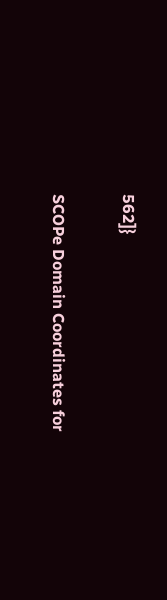562]}

SCOPe Domain Coordinates for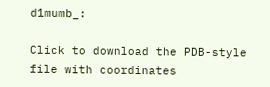d1mumb_:

Click to download the PDB-style file with coordinates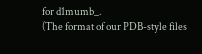for d1mumb_.
(The format of our PDB-style files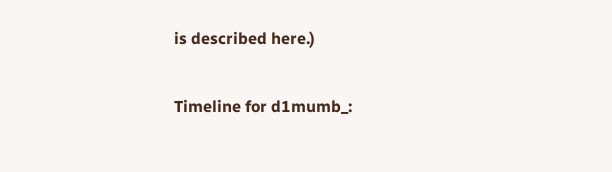is described here.)

Timeline for d1mumb_: